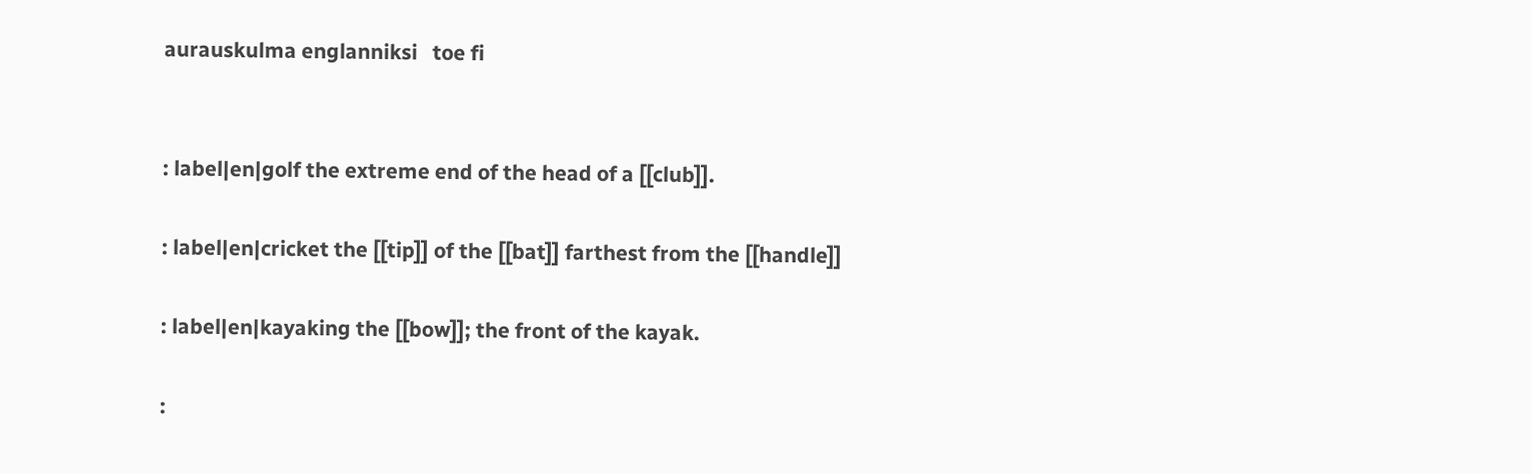aurauskulma englanniksi   toe fi


: label|en|golf the extreme end of the head of a [[club]].

: label|en|cricket the [[tip]] of the [[bat]] farthest from the [[handle]]

: label|en|kayaking the [[bow]]; the front of the kayak.

: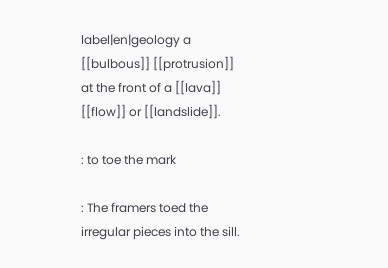label|en|geology a [[bulbous]] [[protrusion]] at the front of a [[lava]] [[flow]] or [[landslide]].

: to toe the mark

: The framers toed the irregular pieces into the sill.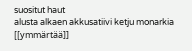suositut haut
alusta alkaen akkusatiivi ketju monarkia [[ymmärtää]]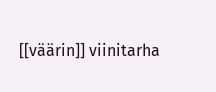[[väärin]] viinitarha